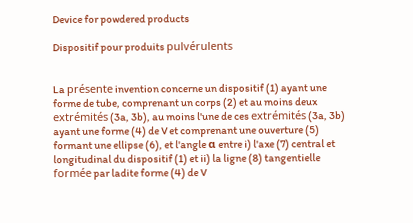Device for powdered products

Dispositif pour produits pulvérulents


La présente invention concerne un dispositif (1) ayant une forme de tube, comprenant un corps (2) et au moins deux extrémités (3a, 3b), au moins l'une de ces extrémités (3a, 3b) ayant une forme (4) de V et comprenant une ouverture (5) formant une ellipse (6), et l'angle α entre i) l'axe (7) central et longitudinal du dispositif (1) et ii) la ligne (8) tangentielle formée par ladite forme (4) de V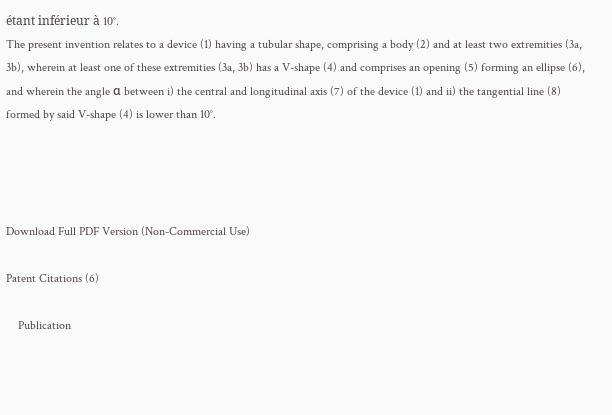étant inférieur à 10°.
The present invention relates to a device (1) having a tubular shape, comprising a body (2) and at least two extremities (3a, 3b), wherein at least one of these extremities (3a, 3b) has a V-shape (4) and comprises an opening (5) forming an ellipse (6), and wherein the angle α between i) the central and longitudinal axis (7) of the device (1) and ii) the tangential line (8) formed by said V-shape (4) is lower than 10°.




Download Full PDF Version (Non-Commercial Use)

Patent Citations (6)

    Publication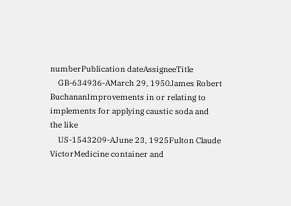numberPublication dateAssigneeTitle
    GB-634936-AMarch 29, 1950James Robert BuchananImprovements in or relating to implements for applying caustic soda and the like
    US-1543209-AJune 23, 1925Fulton Claude VictorMedicine container and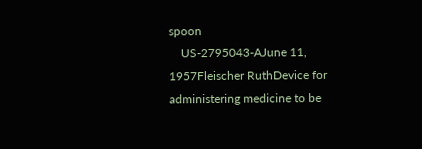spoon
    US-2795043-AJune 11, 1957Fleischer RuthDevice for administering medicine to be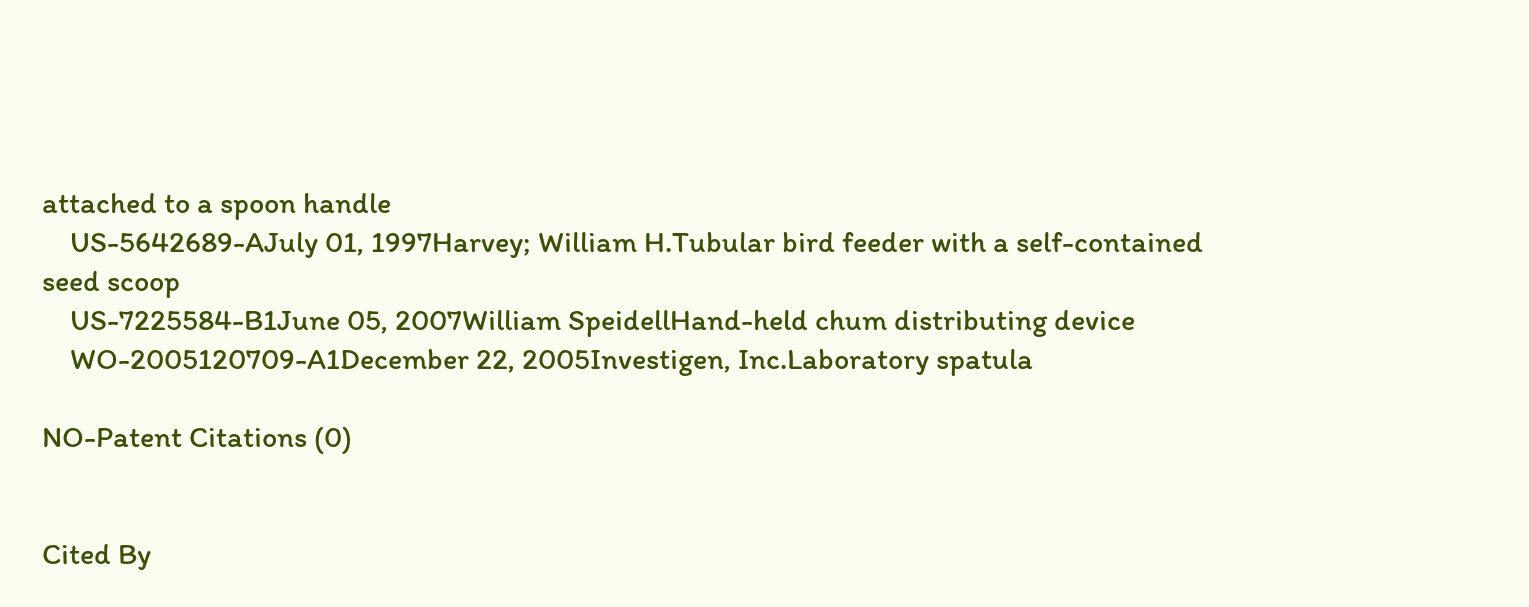attached to a spoon handle
    US-5642689-AJuly 01, 1997Harvey; William H.Tubular bird feeder with a self-contained seed scoop
    US-7225584-B1June 05, 2007William SpeidellHand-held chum distributing device
    WO-2005120709-A1December 22, 2005Investigen, Inc.Laboratory spatula

NO-Patent Citations (0)


Cited By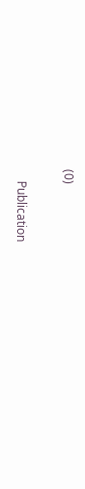(0)

    Publication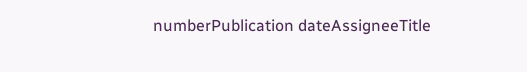numberPublication dateAssigneeTitle